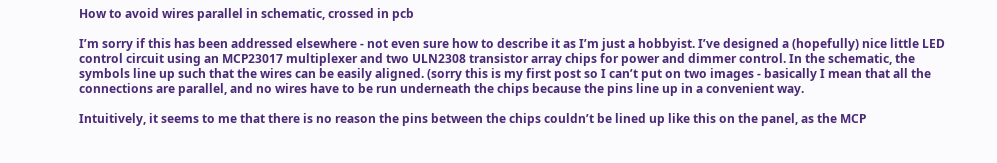How to avoid wires parallel in schematic, crossed in pcb

I’m sorry if this has been addressed elsewhere - not even sure how to describe it as I’m just a hobbyist. I’ve designed a (hopefully) nice little LED control circuit using an MCP23017 multiplexer and two ULN2308 transistor array chips for power and dimmer control. In the schematic, the symbols line up such that the wires can be easily aligned. (sorry this is my first post so I can’t put on two images - basically I mean that all the connections are parallel, and no wires have to be run underneath the chips because the pins line up in a convenient way.

Intuitively, it seems to me that there is no reason the pins between the chips couldn’t be lined up like this on the panel, as the MCP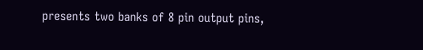presents two banks of 8 pin output pins,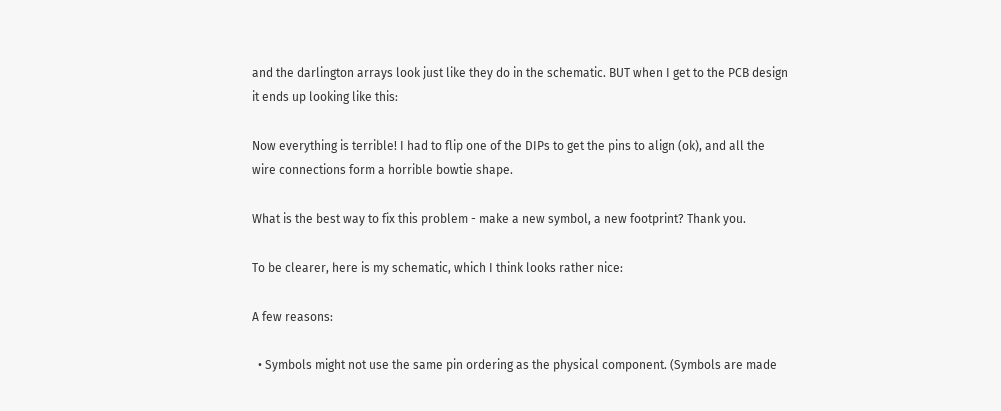and the darlington arrays look just like they do in the schematic. BUT when I get to the PCB design it ends up looking like this:

Now everything is terrible! I had to flip one of the DIPs to get the pins to align (ok), and all the wire connections form a horrible bowtie shape.

What is the best way to fix this problem - make a new symbol, a new footprint? Thank you.

To be clearer, here is my schematic, which I think looks rather nice:

A few reasons:

  • Symbols might not use the same pin ordering as the physical component. (Symbols are made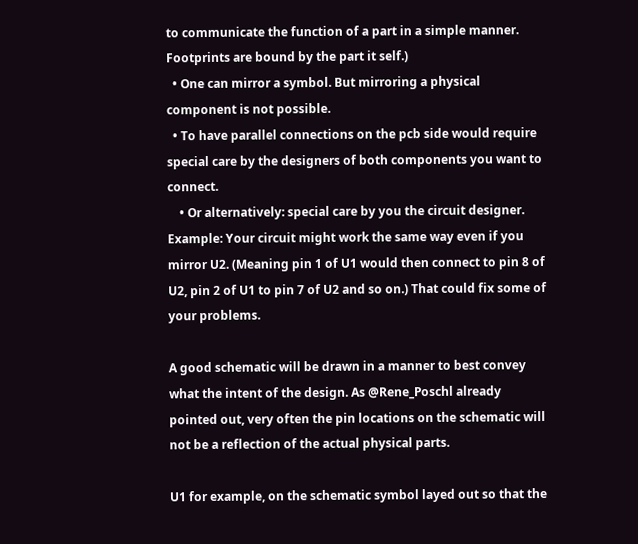to communicate the function of a part in a simple manner. Footprints are bound by the part it self.)
  • One can mirror a symbol. But mirroring a physical component is not possible.
  • To have parallel connections on the pcb side would require special care by the designers of both components you want to connect.
    • Or alternatively: special care by you the circuit designer. Example: Your circuit might work the same way even if you mirror U2. (Meaning pin 1 of U1 would then connect to pin 8 of U2, pin 2 of U1 to pin 7 of U2 and so on.) That could fix some of your problems.

A good schematic will be drawn in a manner to best convey what the intent of the design. As @Rene_Poschl already pointed out, very often the pin locations on the schematic will not be a reflection of the actual physical parts.

U1 for example, on the schematic symbol layed out so that the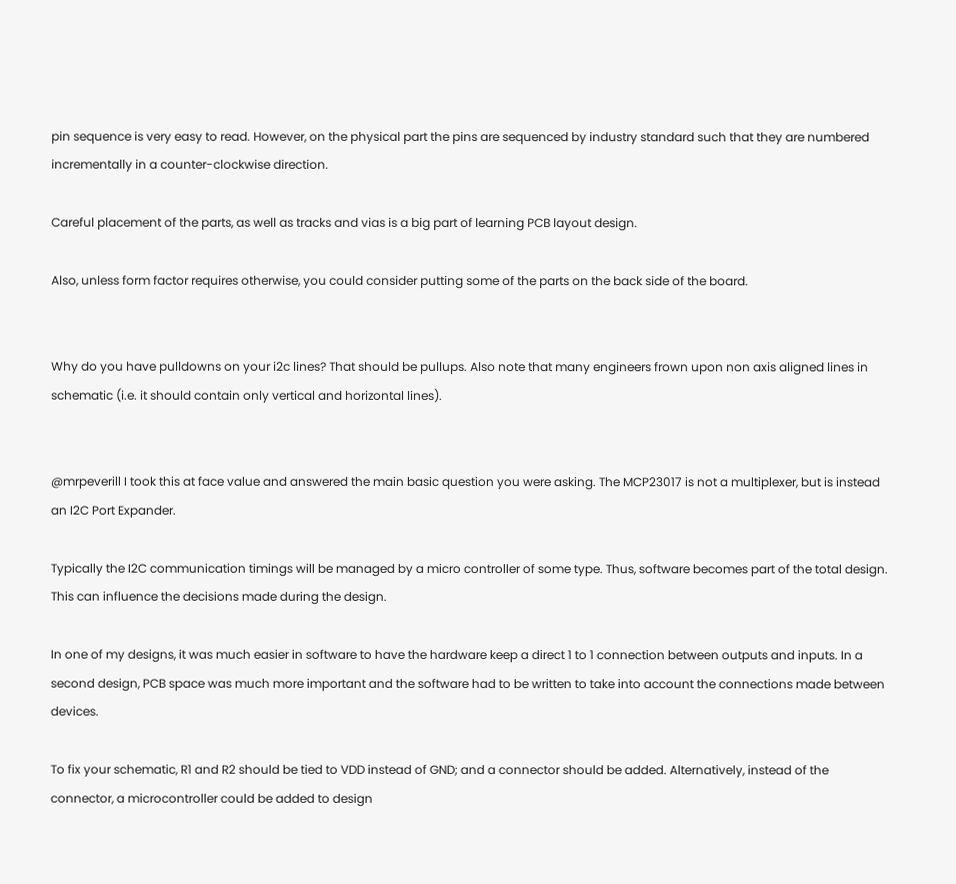pin sequence is very easy to read. However, on the physical part the pins are sequenced by industry standard such that they are numbered incrementally in a counter-clockwise direction.

Careful placement of the parts, as well as tracks and vias is a big part of learning PCB layout design.

Also, unless form factor requires otherwise, you could consider putting some of the parts on the back side of the board.


Why do you have pulldowns on your i2c lines? That should be pullups. Also note that many engineers frown upon non axis aligned lines in schematic (i.e. it should contain only vertical and horizontal lines).


@mrpeverill I took this at face value and answered the main basic question you were asking. The MCP23017 is not a multiplexer, but is instead an I2C Port Expander.

Typically the I2C communication timings will be managed by a micro controller of some type. Thus, software becomes part of the total design. This can influence the decisions made during the design.

In one of my designs, it was much easier in software to have the hardware keep a direct 1 to 1 connection between outputs and inputs. In a second design, PCB space was much more important and the software had to be written to take into account the connections made between devices.

To fix your schematic, R1 and R2 should be tied to VDD instead of GND; and a connector should be added. Alternatively, instead of the connector, a microcontroller could be added to design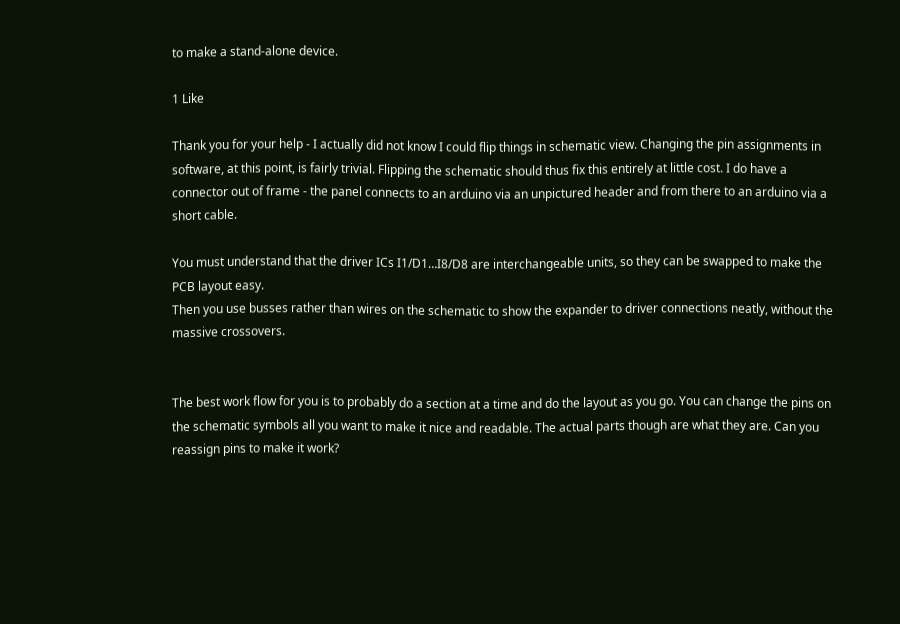to make a stand-alone device.

1 Like

Thank you for your help - I actually did not know I could flip things in schematic view. Changing the pin assignments in software, at this point, is fairly trivial. Flipping the schematic should thus fix this entirely at little cost. I do have a connector out of frame - the panel connects to an arduino via an unpictured header and from there to an arduino via a short cable.

You must understand that the driver ICs I1/D1…I8/D8 are interchangeable units, so they can be swapped to make the PCB layout easy.
Then you use busses rather than wires on the schematic to show the expander to driver connections neatly, without the massive crossovers.


The best work flow for you is to probably do a section at a time and do the layout as you go. You can change the pins on the schematic symbols all you want to make it nice and readable. The actual parts though are what they are. Can you reassign pins to make it work?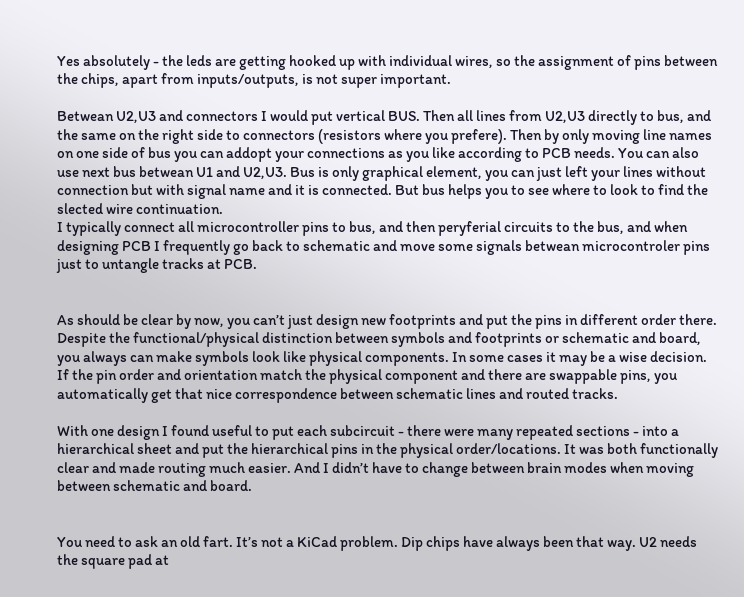Yes absolutely - the leds are getting hooked up with individual wires, so the assignment of pins between the chips, apart from inputs/outputs, is not super important.

Betwean U2,U3 and connectors I would put vertical BUS. Then all lines from U2,U3 directly to bus, and the same on the right side to connectors (resistors where you prefere). Then by only moving line names on one side of bus you can addopt your connections as you like according to PCB needs. You can also use next bus betwean U1 and U2,U3. Bus is only graphical element, you can just left your lines without connection but with signal name and it is connected. But bus helps you to see where to look to find the slected wire continuation.
I typically connect all microcontroller pins to bus, and then peryferial circuits to the bus, and when designing PCB I frequently go back to schematic and move some signals betwean microcontroler pins just to untangle tracks at PCB.


As should be clear by now, you can’t just design new footprints and put the pins in different order there. Despite the functional/physical distinction between symbols and footprints or schematic and board, you always can make symbols look like physical components. In some cases it may be a wise decision. If the pin order and orientation match the physical component and there are swappable pins, you automatically get that nice correspondence between schematic lines and routed tracks.

With one design I found useful to put each subcircuit - there were many repeated sections - into a hierarchical sheet and put the hierarchical pins in the physical order/locations. It was both functionally clear and made routing much easier. And I didn’t have to change between brain modes when moving between schematic and board.


You need to ask an old fart. It’s not a KiCad problem. Dip chips have always been that way. U2 needs the square pad at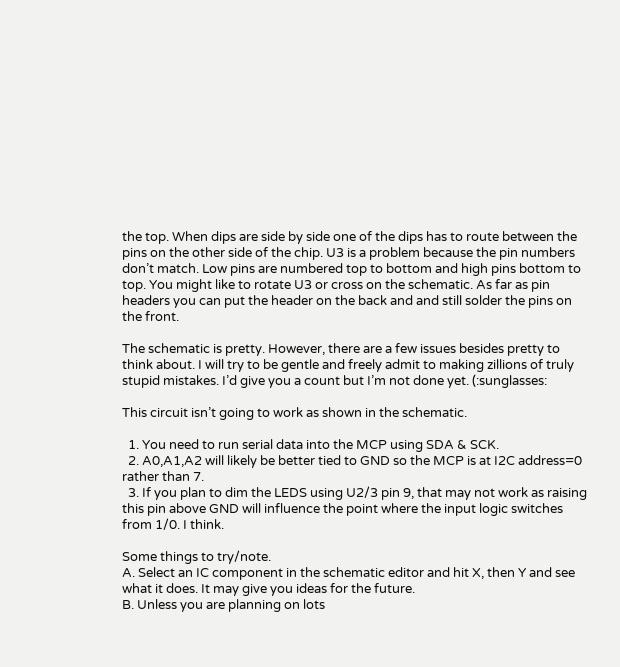the top. When dips are side by side one of the dips has to route between the pins on the other side of the chip. U3 is a problem because the pin numbers don’t match. Low pins are numbered top to bottom and high pins bottom to top. You might like to rotate U3 or cross on the schematic. As far as pin headers you can put the header on the back and and still solder the pins on the front.

The schematic is pretty. However, there are a few issues besides pretty to think about. I will try to be gentle and freely admit to making zillions of truly stupid mistakes. I’d give you a count but I’m not done yet. (:sunglasses:

This circuit isn’t going to work as shown in the schematic.

  1. You need to run serial data into the MCP using SDA & SCK.
  2. A0,A1,A2 will likely be better tied to GND so the MCP is at I2C address=0 rather than 7.
  3. If you plan to dim the LEDS using U2/3 pin 9, that may not work as raising this pin above GND will influence the point where the input logic switches from 1/0. I think.

Some things to try/note.
A. Select an IC component in the schematic editor and hit X, then Y and see what it does. It may give you ideas for the future.
B. Unless you are planning on lots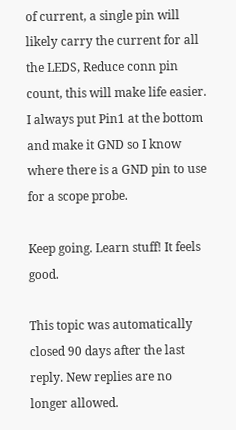of current, a single pin will likely carry the current for all the LEDS, Reduce conn pin count, this will make life easier. I always put Pin1 at the bottom and make it GND so I know where there is a GND pin to use for a scope probe.

Keep going. Learn stuff! It feels good.

This topic was automatically closed 90 days after the last reply. New replies are no longer allowed.